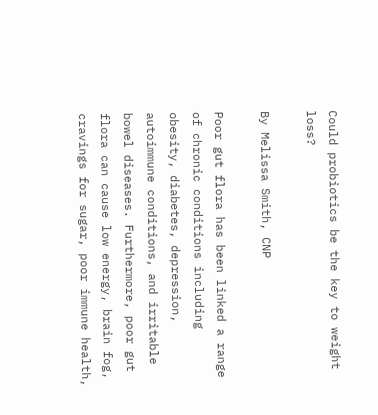Could probiotics be the key to weight loss?

By Melissa Smith, CNP

Poor gut flora has been linked a range of chronic conditions including obesity, diabetes, depression, autoimmune conditions, and irritable bowel diseases. Furthermore, poor gut flora can cause low energy, brain fog, cravings for sugar, poor immune health,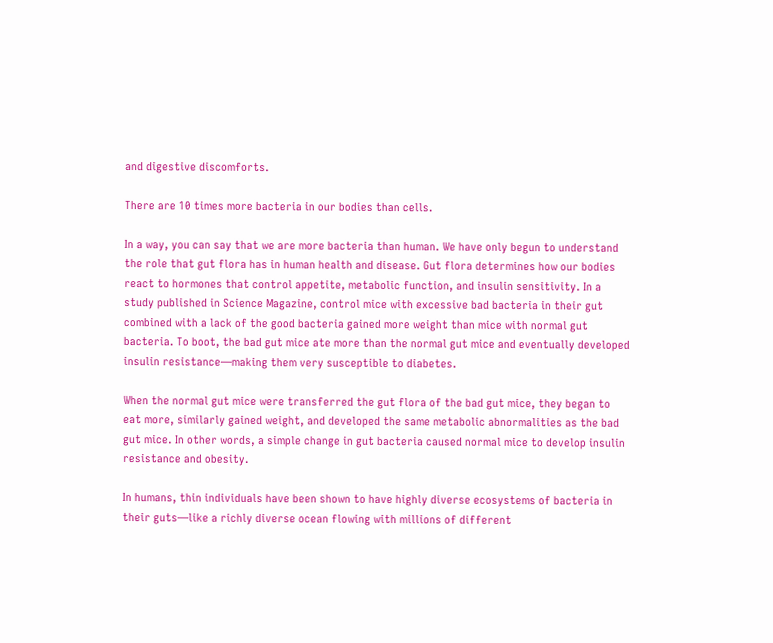and digestive discomforts.

There are 10 times more bacteria in our bodies than cells.

In a way, you can say that we are more bacteria than human. We have only begun to understand the role that gut flora has in human health and disease. Gut flora determines how our bodies react to hormones that control appetite, metabolic function, and insulin sensitivity. In a study published in Science Magazine, control mice with excessive bad bacteria in their gut combined with a lack of the good bacteria gained more weight than mice with normal gut bacteria. To boot, the bad gut mice ate more than the normal gut mice and eventually developed insulin resistance—making them very susceptible to diabetes.

When the normal gut mice were transferred the gut flora of the bad gut mice, they began to eat more, similarly gained weight, and developed the same metabolic abnormalities as the bad gut mice. In other words, a simple change in gut bacteria caused normal mice to develop insulin resistance and obesity.

In humans, thin individuals have been shown to have highly diverse ecosystems of bacteria in their guts—like a richly diverse ocean flowing with millions of different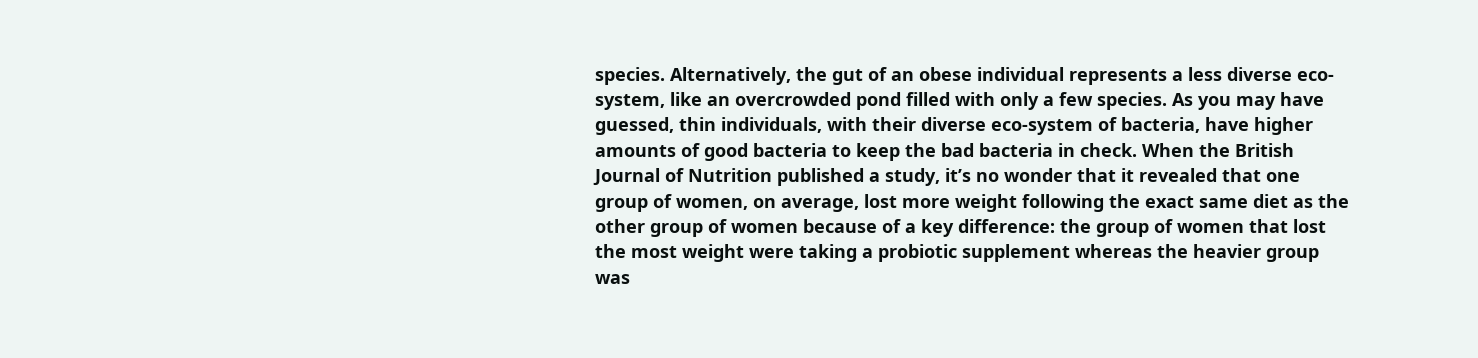species. Alternatively, the gut of an obese individual represents a less diverse eco-system, like an overcrowded pond filled with only a few species. As you may have guessed, thin individuals, with their diverse eco-system of bacteria, have higher amounts of good bacteria to keep the bad bacteria in check. When the British Journal of Nutrition published a study, it’s no wonder that it revealed that one group of women, on average, lost more weight following the exact same diet as the other group of women because of a key difference: the group of women that lost the most weight were taking a probiotic supplement whereas the heavier group was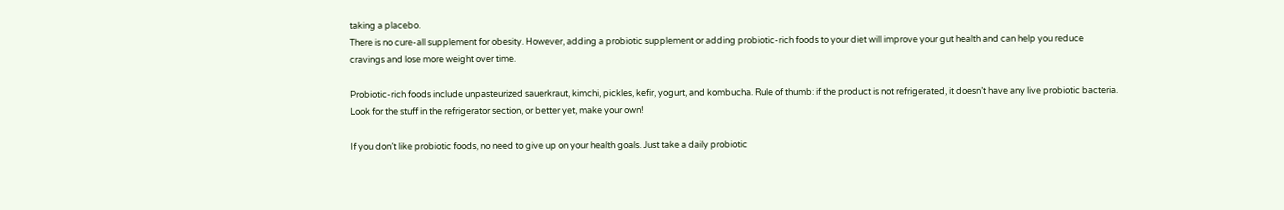taking a placebo.
There is no cure-all supplement for obesity. However, adding a probiotic supplement or adding probiotic-rich foods to your diet will improve your gut health and can help you reduce cravings and lose more weight over time.

Probiotic-rich foods include unpasteurized sauerkraut, kimchi, pickles, kefir, yogurt, and kombucha. Rule of thumb: if the product is not refrigerated, it doesn’t have any live probiotic bacteria. Look for the stuff in the refrigerator section, or better yet, make your own!

If you don’t like probiotic foods, no need to give up on your health goals. Just take a daily probiotic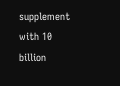supplement with 10 billion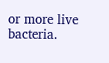or more live bacteria.